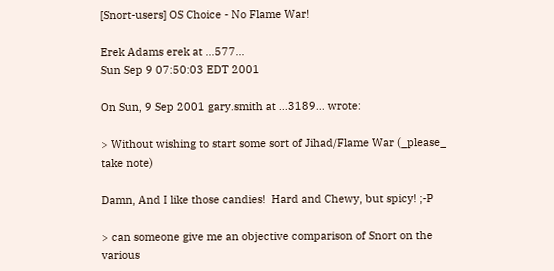[Snort-users] OS Choice - No Flame War!

Erek Adams erek at ...577...
Sun Sep 9 07:50:03 EDT 2001

On Sun, 9 Sep 2001 gary.smith at ...3189... wrote:

> Without wishing to start some sort of Jihad/Flame War (_please_ take note)

Damn, And I like those candies!  Hard and Chewy, but spicy! ;-P

> can someone give me an objective comparison of Snort on the various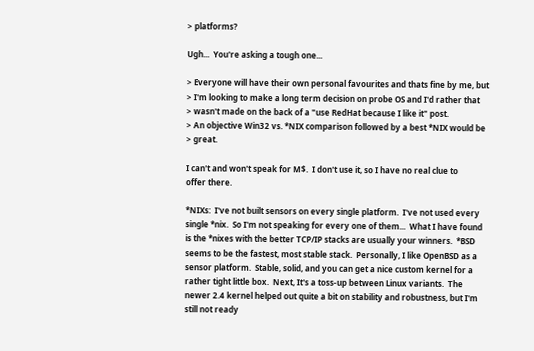> platforms?

Ugh...  You're asking a tough one...

> Everyone will have their own personal favourites and thats fine by me, but
> I'm looking to make a long term decision on probe OS and I'd rather that
> wasn't made on the back of a "use RedHat because I like it" post.
> An objective Win32 vs. *NIX comparison followed by a best *NIX would be
> great.

I can't and won't speak for M$.  I don't use it, so I have no real clue to
offer there.

*NIXs:  I've not built sensors on every single platform.  I've not used every
single *nix.  So I'm not speaking for every one of them...  What I have found
is the *nixes with the better TCP/IP stacks are usually your winners.  *BSD
seems to be the fastest, most stable stack.  Personally, I like OpenBSD as a
sensor platform.  Stable, solid, and you can get a nice custom kernel for a
rather tight little box.  Next, It's a toss-up between Linux variants.  The
newer 2.4 kernel helped out quite a bit on stability and robustness, but I'm
still not ready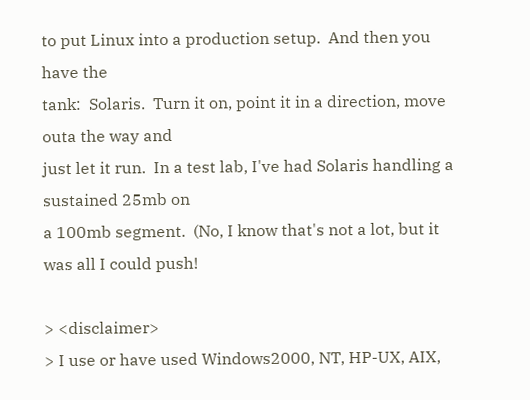to put Linux into a production setup.  And then you have the
tank:  Solaris.  Turn it on, point it in a direction, move outa the way and
just let it run.  In a test lab, I've had Solaris handling a sustained 25mb on
a 100mb segment.  (No, I know that's not a lot, but it was all I could push!

> <disclaimer>
> I use or have used Windows2000, NT, HP-UX, AIX,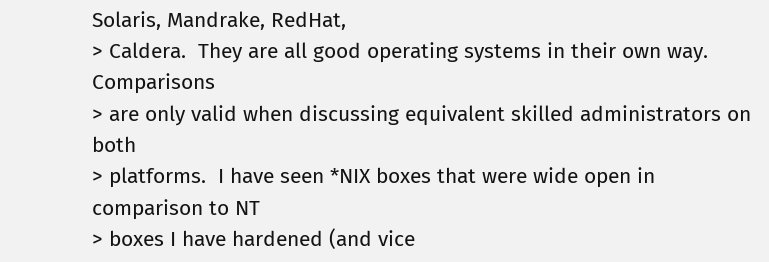Solaris, Mandrake, RedHat,
> Caldera.  They are all good operating systems in their own way.  Comparisons
> are only valid when discussing equivalent skilled administrators on both
> platforms.  I have seen *NIX boxes that were wide open in comparison to NT
> boxes I have hardened (and vice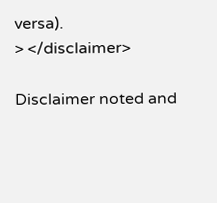versa).
> </disclaimer>

Disclaimer noted and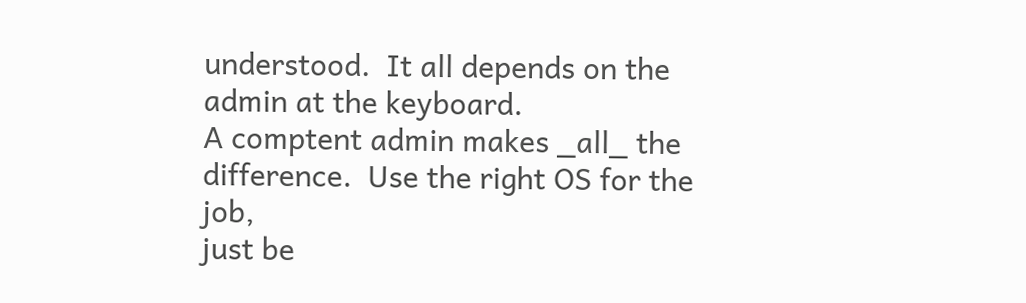understood.  It all depends on the admin at the keyboard.
A comptent admin makes _all_ the difference.  Use the right OS for the job,
just be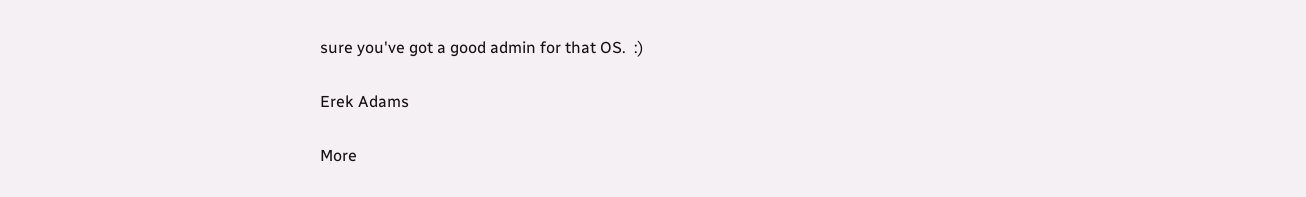sure you've got a good admin for that OS.  :)

Erek Adams

More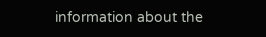information about the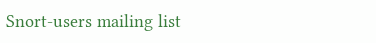Snort-users mailing list